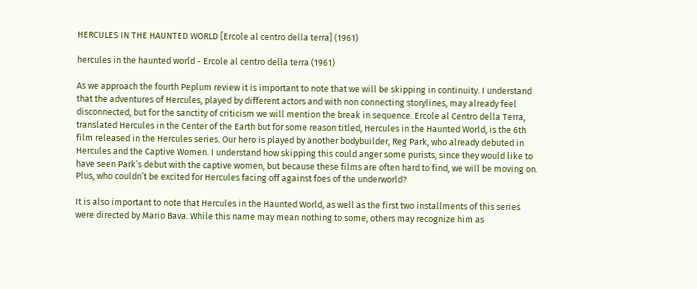HERCULES IN THE HAUNTED WORLD [Ercole al centro della terra] (1961)

hercules in the haunted world - Ercole al centro della terra (1961)

As we approach the fourth Peplum review it is important to note that we will be skipping in continuity. I understand that the adventures of Hercules, played by different actors and with non connecting storylines, may already feel disconnected, but for the sanctity of criticism we will mention the break in sequence. Ercole al Centro della Terra, translated Hercules in the Center of the Earth but for some reason titled, Hercules in the Haunted World, is the 6th film released in the Hercules series. Our hero is played by another bodybuilder, Reg Park, who already debuted in Hercules and the Captive Women. I understand how skipping this could anger some purists, since they would like to have seen Park’s debut with the captive women, but because these films are often hard to find, we will be moving on. Plus, who couldn’t be excited for Hercules facing off against foes of the underworld?

It is also important to note that Hercules in the Haunted World, as well as the first two installments of this series were directed by Mario Bava. While this name may mean nothing to some, others may recognize him as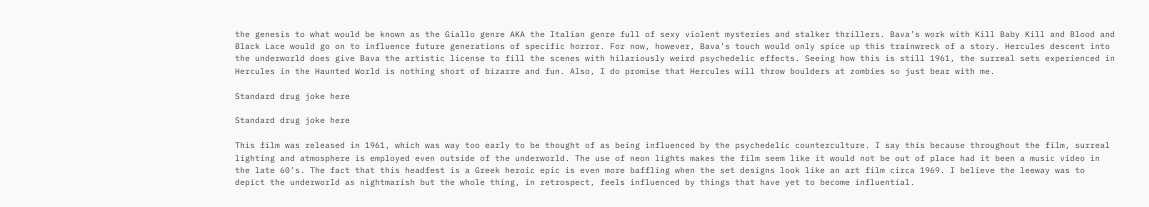the genesis to what would be known as the Giallo genre AKA the Italian genre full of sexy violent mysteries and stalker thrillers. Bava’s work with Kill Baby Kill and Blood and Black Lace would go on to influence future generations of specific horror. For now, however, Bava’s touch would only spice up this trainwreck of a story. Hercules descent into the underworld does give Bava the artistic license to fill the scenes with hilariously weird psychedelic effects. Seeing how this is still 1961, the surreal sets experienced in Hercules in the Haunted World is nothing short of bizarre and fun. Also, I do promise that Hercules will throw boulders at zombies so just bear with me.

Standard drug joke here

Standard drug joke here

This film was released in 1961, which was way too early to be thought of as being influenced by the psychedelic counterculture. I say this because throughout the film, surreal lighting and atmosphere is employed even outside of the underworld. The use of neon lights makes the film seem like it would not be out of place had it been a music video in the late 60’s. The fact that this headfest is a Greek heroic epic is even more baffling when the set designs look like an art film circa 1969. I believe the leeway was to depict the underworld as nightmarish but the whole thing, in retrospect, feels influenced by things that have yet to become influential.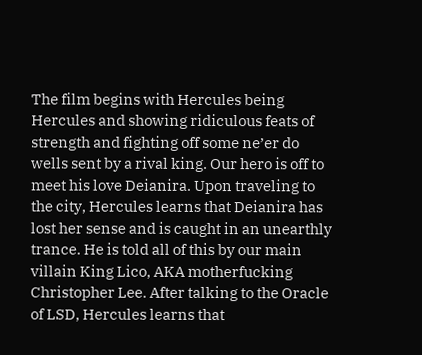The film begins with Hercules being Hercules and showing ridiculous feats of strength and fighting off some ne’er do wells sent by a rival king. Our hero is off to meet his love Deianira. Upon traveling to the city, Hercules learns that Deianira has lost her sense and is caught in an unearthly trance. He is told all of this by our main villain King Lico, AKA motherfucking Christopher Lee. After talking to the Oracle of LSD, Hercules learns that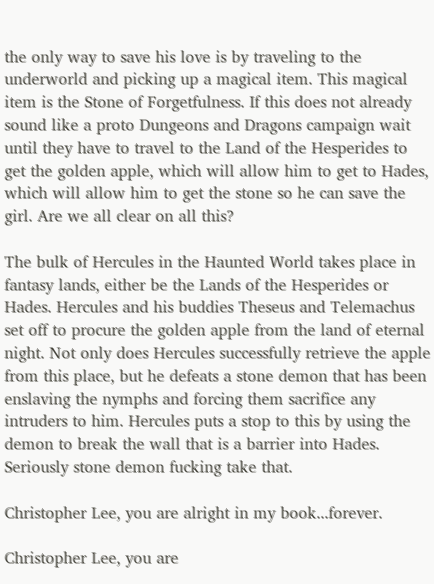the only way to save his love is by traveling to the underworld and picking up a magical item. This magical item is the Stone of Forgetfulness. If this does not already sound like a proto Dungeons and Dragons campaign wait until they have to travel to the Land of the Hesperides to get the golden apple, which will allow him to get to Hades, which will allow him to get the stone so he can save the girl. Are we all clear on all this?

The bulk of Hercules in the Haunted World takes place in fantasy lands, either be the Lands of the Hesperides or Hades. Hercules and his buddies Theseus and Telemachus set off to procure the golden apple from the land of eternal night. Not only does Hercules successfully retrieve the apple from this place, but he defeats a stone demon that has been enslaving the nymphs and forcing them sacrifice any intruders to him. Hercules puts a stop to this by using the demon to break the wall that is a barrier into Hades. Seriously stone demon fucking take that.

Christopher Lee, you are alright in my book...forever.

Christopher Lee, you are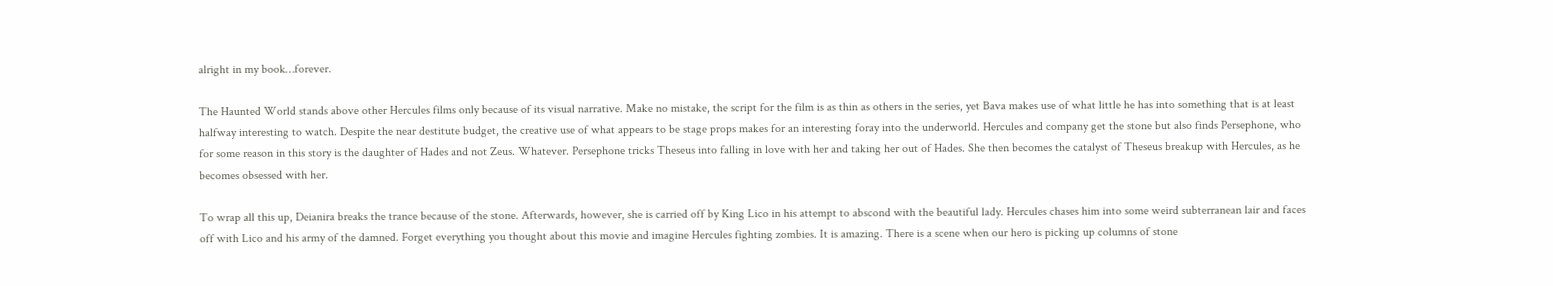alright in my book…forever.

The Haunted World stands above other Hercules films only because of its visual narrative. Make no mistake, the script for the film is as thin as others in the series, yet Bava makes use of what little he has into something that is at least halfway interesting to watch. Despite the near destitute budget, the creative use of what appears to be stage props makes for an interesting foray into the underworld. Hercules and company get the stone but also finds Persephone, who for some reason in this story is the daughter of Hades and not Zeus. Whatever. Persephone tricks Theseus into falling in love with her and taking her out of Hades. She then becomes the catalyst of Theseus breakup with Hercules, as he becomes obsessed with her.

To wrap all this up, Deianira breaks the trance because of the stone. Afterwards, however, she is carried off by King Lico in his attempt to abscond with the beautiful lady. Hercules chases him into some weird subterranean lair and faces off with Lico and his army of the damned. Forget everything you thought about this movie and imagine Hercules fighting zombies. It is amazing. There is a scene when our hero is picking up columns of stone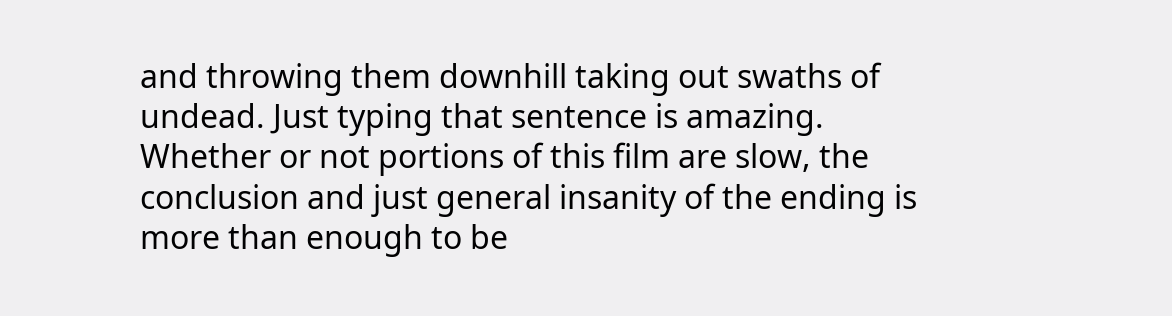and throwing them downhill taking out swaths of undead. Just typing that sentence is amazing. Whether or not portions of this film are slow, the conclusion and just general insanity of the ending is more than enough to be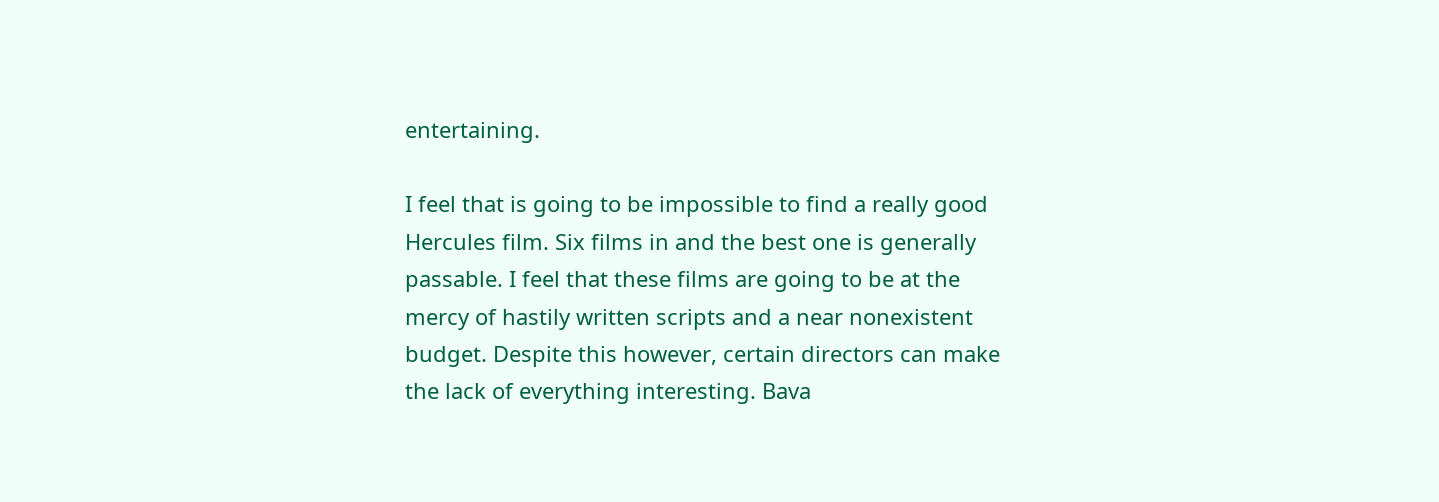entertaining.

I feel that is going to be impossible to find a really good Hercules film. Six films in and the best one is generally passable. I feel that these films are going to be at the mercy of hastily written scripts and a near nonexistent budget. Despite this however, certain directors can make the lack of everything interesting. Bava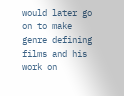would later go on to make genre defining films and his work on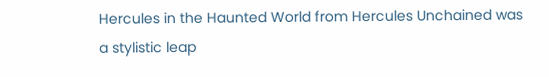Hercules in the Haunted World from Hercules Unchained was a stylistic leap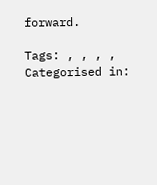forward.

Tags: , , , ,
Categorised in: